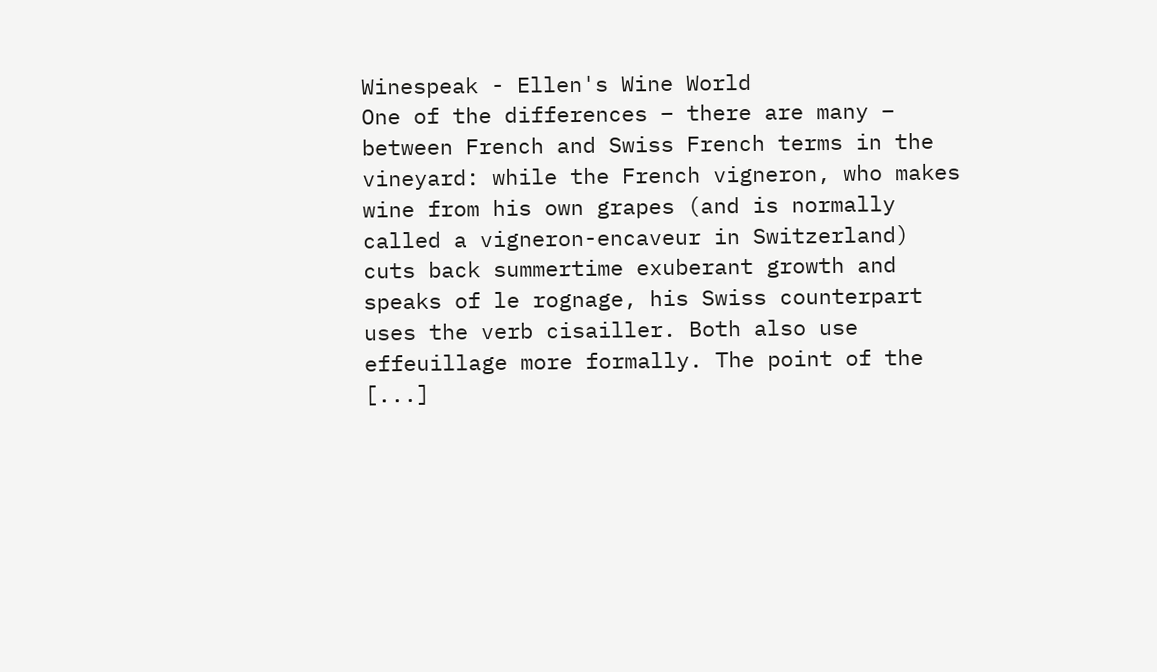Winespeak - Ellen's Wine World
One of the differences – there are many – between French and Swiss French terms in the vineyard: while the French vigneron, who makes wine from his own grapes (and is normally called a vigneron-encaveur in Switzerland) cuts back summertime exuberant growth and speaks of le rognage, his Swiss counterpart uses the verb cisailler. Both also use effeuillage more formally. The point of the [...]